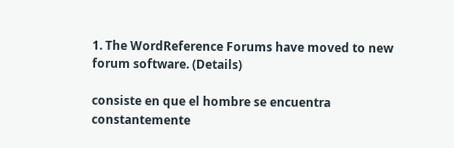1. The WordReference Forums have moved to new forum software. (Details)

consiste en que el hombre se encuentra constantemente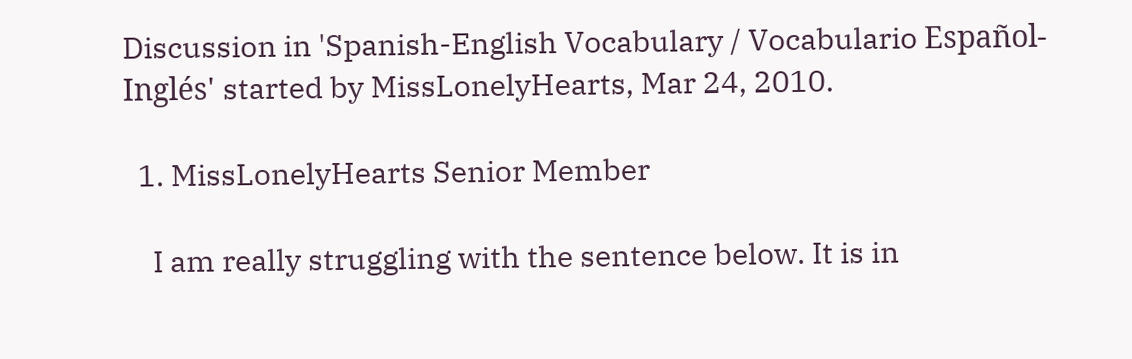Discussion in 'Spanish-English Vocabulary / Vocabulario Español-Inglés' started by MissLonelyHearts, Mar 24, 2010.

  1. MissLonelyHearts Senior Member

    I am really struggling with the sentence below. It is in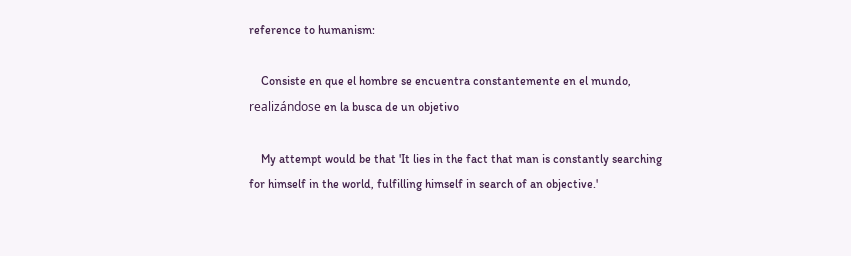reference to humanism:

    Consiste en que el hombre se encuentra constantemente en el mundo, realizándose en la busca de un objetivo

    My attempt would be that 'It lies in the fact that man is constantly searching for himself in the world, fulfilling himself in search of an objective.'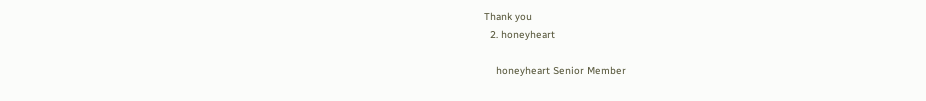Thank you
  2. honeyheart

    honeyheart Senior Member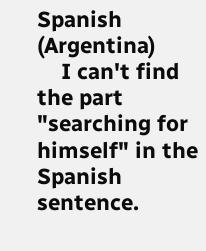Spanish (Argentina)
    I can't find the part "searching for himself" in the Spanish sentence.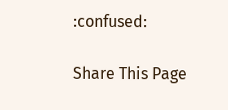:confused:

Share This Page